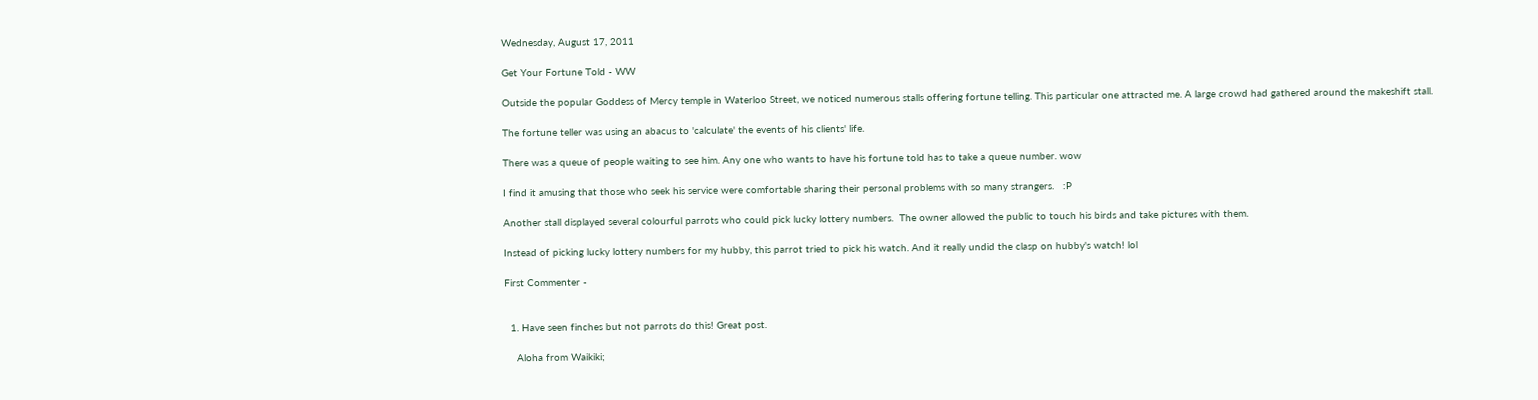Wednesday, August 17, 2011

Get Your Fortune Told - WW

Outside the popular Goddess of Mercy temple in Waterloo Street, we noticed numerous stalls offering fortune telling. This particular one attracted me. A large crowd had gathered around the makeshift stall.

The fortune teller was using an abacus to 'calculate' the events of his clients' life.

There was a queue of people waiting to see him. Any one who wants to have his fortune told has to take a queue number. wow

I find it amusing that those who seek his service were comfortable sharing their personal problems with so many strangers.   :P

Another stall displayed several colourful parrots who could pick lucky lottery numbers.  The owner allowed the public to touch his birds and take pictures with them.

Instead of picking lucky lottery numbers for my hubby, this parrot tried to pick his watch. And it really undid the clasp on hubby's watch! lol

First Commenter -


  1. Have seen finches but not parrots do this! Great post.

    Aloha from Waikiki;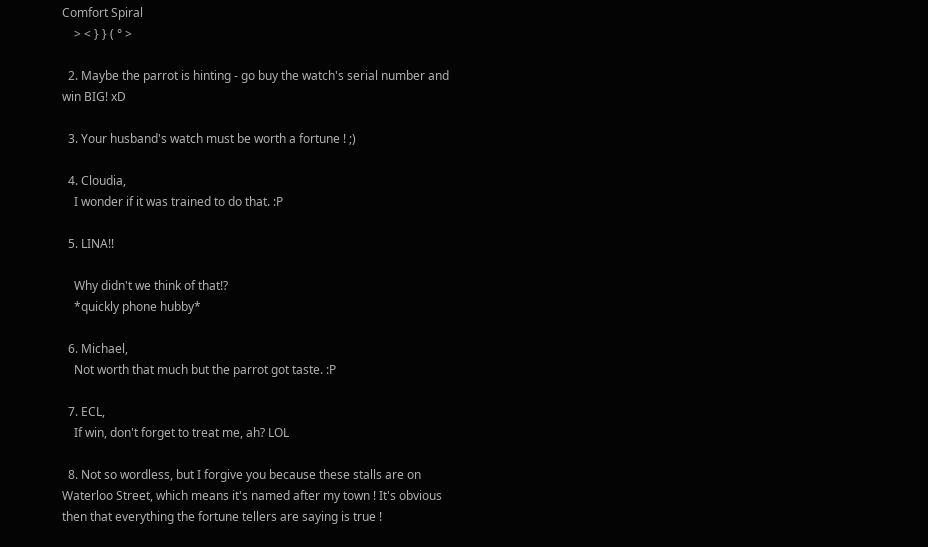Comfort Spiral
    > < } } ( ° >

  2. Maybe the parrot is hinting - go buy the watch's serial number and win BIG! xD

  3. Your husband's watch must be worth a fortune ! ;)

  4. Cloudia,
    I wonder if it was trained to do that. :P

  5. LINA!!

    Why didn't we think of that!?
    *quickly phone hubby*

  6. Michael,
    Not worth that much but the parrot got taste. :P

  7. ECL,
    If win, don't forget to treat me, ah? LOL

  8. Not so wordless, but I forgive you because these stalls are on Waterloo Street, which means it's named after my town ! It's obvious then that everything the fortune tellers are saying is true !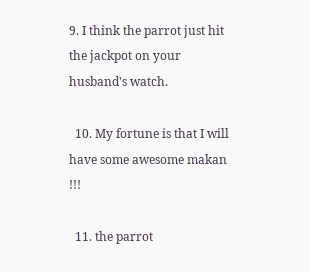9. I think the parrot just hit the jackpot on your husband's watch.

  10. My fortune is that I will have some awesome makan !!!

  11. the parrot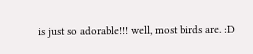is just so adorable!!! well, most birds are. :D